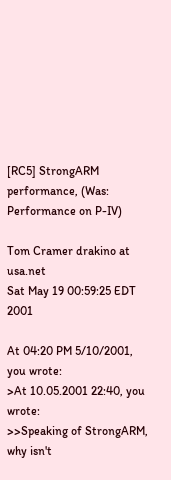[RC5] StrongARM performance, (Was: Performance on P-IV)

Tom Cramer drakino at usa.net
Sat May 19 00:59:25 EDT 2001

At 04:20 PM 5/10/2001, you wrote:
>At 10.05.2001 22:40, you wrote:
>>Speaking of StrongARM, why isn't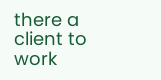there a client to work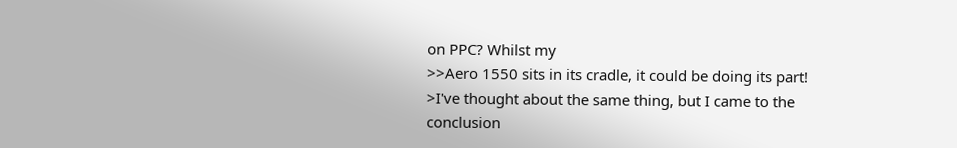on PPC? Whilst my
>>Aero 1550 sits in its cradle, it could be doing its part!
>I've thought about the same thing, but I came to the conclusion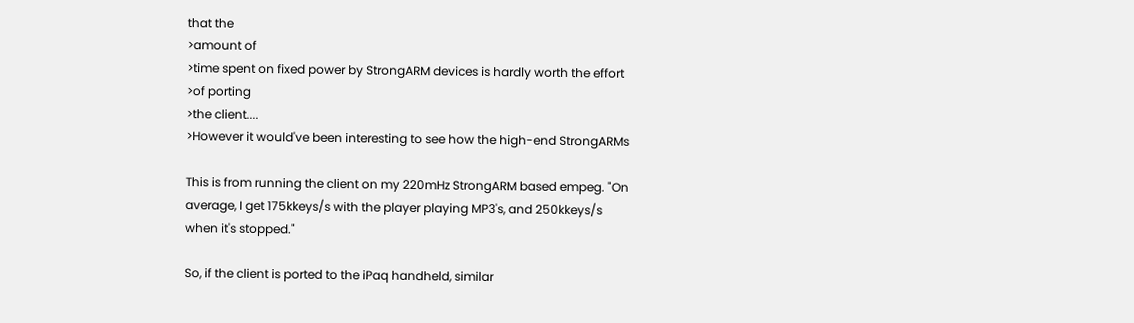that the
>amount of
>time spent on fixed power by StrongARM devices is hardly worth the effort
>of porting
>the client....
>However it would've been interesting to see how the high-end StrongARMs

This is from running the client on my 220mHz StrongARM based empeg. "On
average, I get 175kkeys/s with the player playing MP3's, and 250kkeys/s
when it's stopped."

So, if the client is ported to the iPaq handheld, similar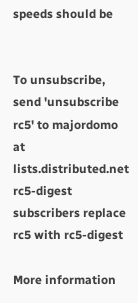speeds should be


To unsubscribe, send 'unsubscribe rc5' to majordomo at lists.distributed.net
rc5-digest subscribers replace rc5 with rc5-digest

More information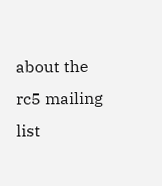about the rc5 mailing list